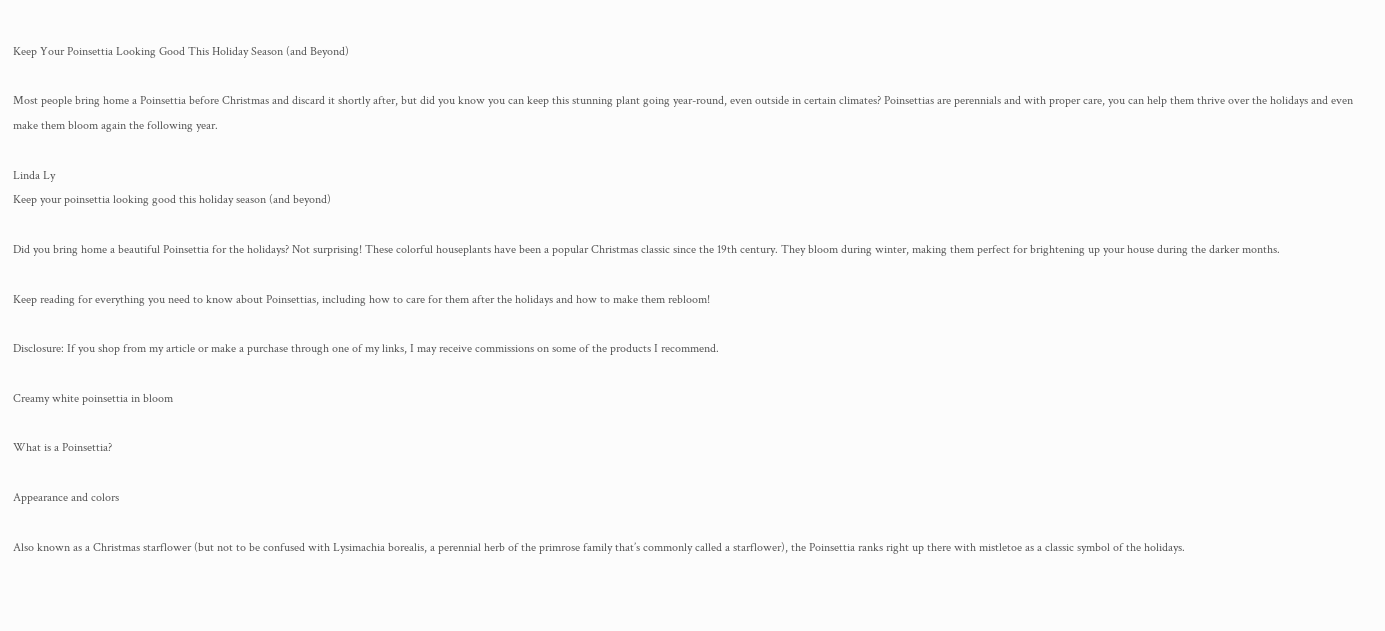Keep Your Poinsettia Looking Good This Holiday Season (and Beyond)

Most people bring home a Poinsettia before Christmas and discard it shortly after, but did you know you can keep this stunning plant going year-round, even outside in certain climates? Poinsettias are perennials and with proper care, you can help them thrive over the holidays and even make them bloom again the following year.

Linda Ly
Keep your poinsettia looking good this holiday season (and beyond)

Did you bring home a beautiful Poinsettia for the holidays? Not surprising! These colorful houseplants have been a popular Christmas classic since the 19th century. They bloom during winter, making them perfect for brightening up your house during the darker months.

Keep reading for everything you need to know about Poinsettias, including how to care for them after the holidays and how to make them rebloom!

Disclosure: If you shop from my article or make a purchase through one of my links, I may receive commissions on some of the products I recommend.

Creamy white poinsettia in bloom

What is a Poinsettia?

Appearance and colors

Also known as a Christmas starflower (but not to be confused with Lysimachia borealis, a perennial herb of the primrose family that’s commonly called a starflower), the Poinsettia ranks right up there with mistletoe as a classic symbol of the holidays.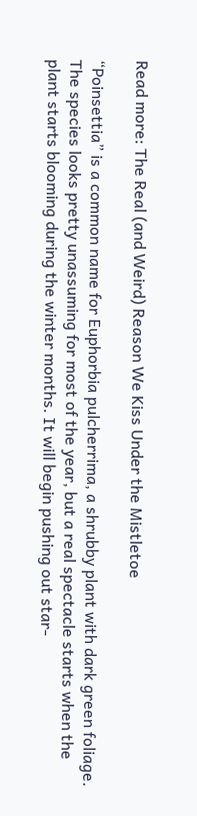Read more: The Real (and Weird) Reason We Kiss Under the Mistletoe

“Poinsettia” is a common name for Euphorbia pulcherrima, a shrubby plant with dark green foliage. The species looks pretty unassuming for most of the year, but a real spectacle starts when the plant starts blooming during the winter months. It will begin pushing out star-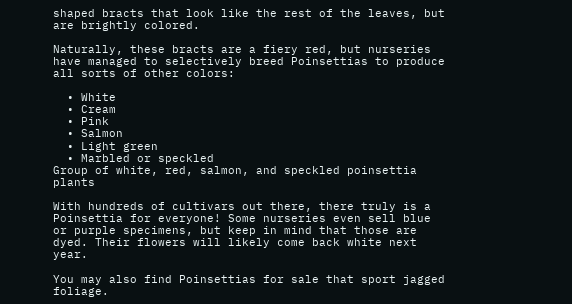shaped bracts that look like the rest of the leaves, but are brightly colored.

Naturally, these bracts are a fiery red, but nurseries have managed to selectively breed Poinsettias to produce all sorts of other colors:

  • White
  • Cream
  • Pink
  • Salmon
  • Light green
  • Marbled or speckled
Group of white, red, salmon, and speckled poinsettia plants

With hundreds of cultivars out there, there truly is a Poinsettia for everyone! Some nurseries even sell blue or purple specimens, but keep in mind that those are dyed. Their flowers will likely come back white next year.

You may also find Poinsettias for sale that sport jagged foliage.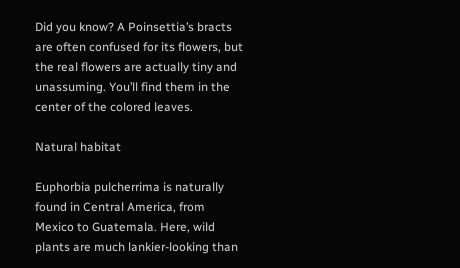Did you know? A Poinsettia’s bracts are often confused for its flowers, but the real flowers are actually tiny and unassuming. You’ll find them in the center of the colored leaves.

Natural habitat

Euphorbia pulcherrima is naturally found in Central America, from Mexico to Guatemala. Here, wild plants are much lankier-looking than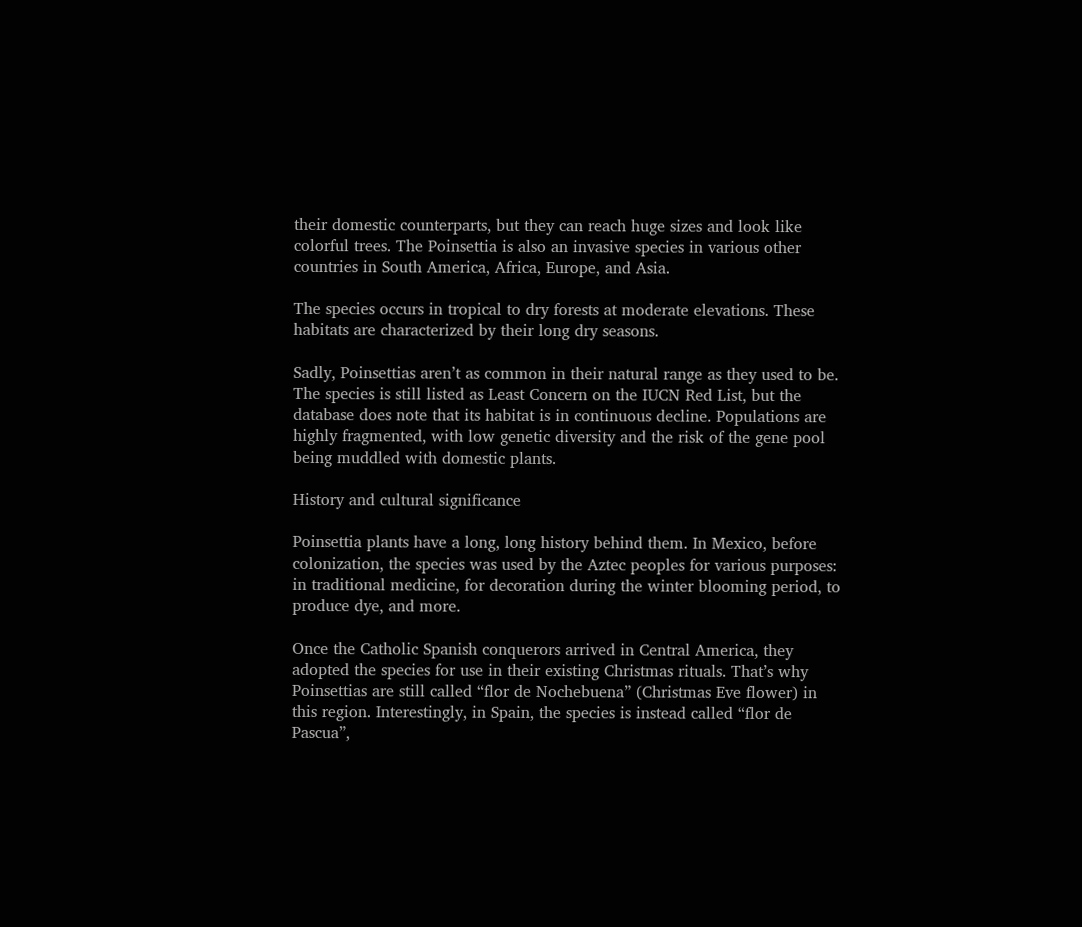their domestic counterparts, but they can reach huge sizes and look like colorful trees. The Poinsettia is also an invasive species in various other countries in South America, Africa, Europe, and Asia.

The species occurs in tropical to dry forests at moderate elevations. These habitats are characterized by their long dry seasons.

Sadly, Poinsettias aren’t as common in their natural range as they used to be. The species is still listed as Least Concern on the IUCN Red List, but the database does note that its habitat is in continuous decline. Populations are highly fragmented, with low genetic diversity and the risk of the gene pool being muddled with domestic plants.

History and cultural significance

Poinsettia plants have a long, long history behind them. In Mexico, before colonization, the species was used by the Aztec peoples for various purposes: in traditional medicine, for decoration during the winter blooming period, to produce dye, and more.

Once the Catholic Spanish conquerors arrived in Central America, they adopted the species for use in their existing Christmas rituals. That’s why Poinsettias are still called “flor de Nochebuena” (Christmas Eve flower) in this region. Interestingly, in Spain, the species is instead called “flor de Pascua”,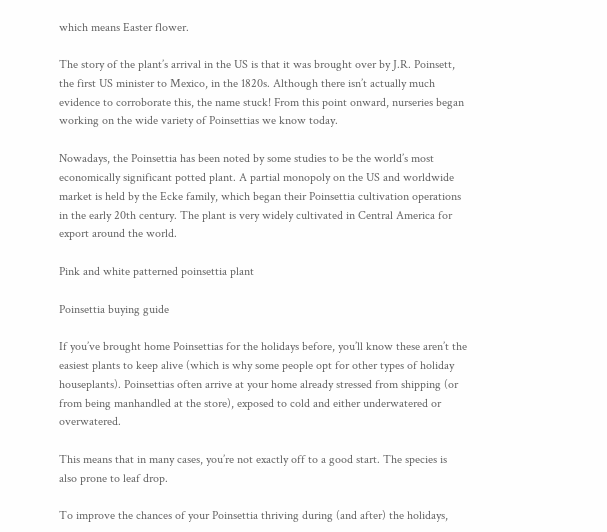which means Easter flower.

The story of the plant’s arrival in the US is that it was brought over by J.R. Poinsett, the first US minister to Mexico, in the 1820s. Although there isn’t actually much evidence to corroborate this, the name stuck! From this point onward, nurseries began working on the wide variety of Poinsettias we know today.

Nowadays, the Poinsettia has been noted by some studies to be the world’s most economically significant potted plant. A partial monopoly on the US and worldwide market is held by the Ecke family, which began their Poinsettia cultivation operations in the early 20th century. The plant is very widely cultivated in Central America for export around the world.

Pink and white patterned poinsettia plant

Poinsettia buying guide

If you’ve brought home Poinsettias for the holidays before, you’ll know these aren’t the easiest plants to keep alive (which is why some people opt for other types of holiday houseplants). Poinsettias often arrive at your home already stressed from shipping (or from being manhandled at the store), exposed to cold and either underwatered or overwatered.

This means that in many cases, you’re not exactly off to a good start. The species is also prone to leaf drop.

To improve the chances of your Poinsettia thriving during (and after) the holidays,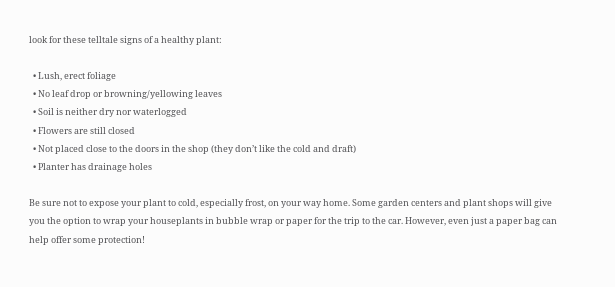look for these telltale signs of a healthy plant:

  • Lush, erect foliage
  • No leaf drop or browning/yellowing leaves
  • Soil is neither dry nor waterlogged
  • Flowers are still closed
  • Not placed close to the doors in the shop (they don’t like the cold and draft)
  • Planter has drainage holes

Be sure not to expose your plant to cold, especially frost, on your way home. Some garden centers and plant shops will give you the option to wrap your houseplants in bubble wrap or paper for the trip to the car. However, even just a paper bag can help offer some protection!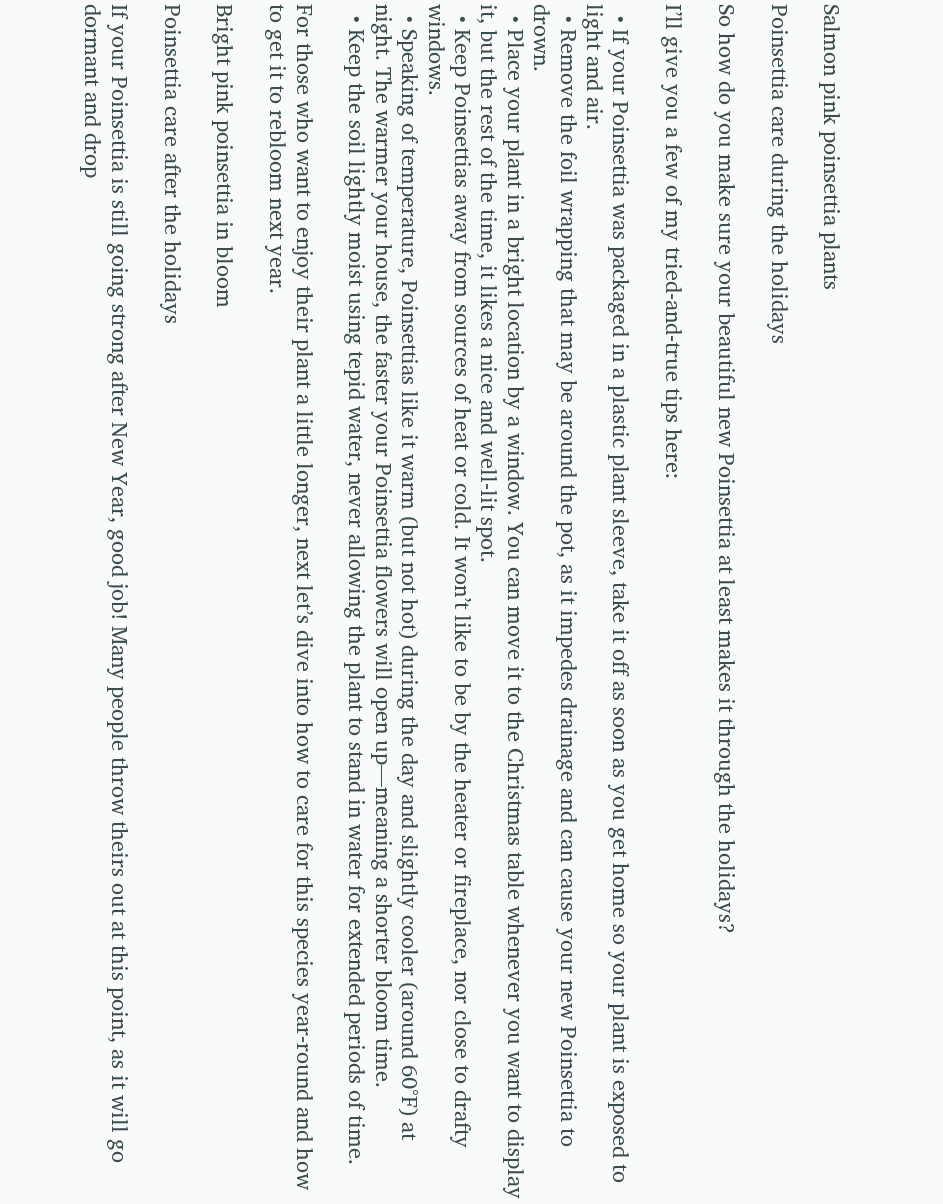Salmon pink poinsettia plants

Poinsettia care during the holidays

So how do you make sure your beautiful new Poinsettia at least makes it through the holidays?

I’ll give you a few of my tried-and-true tips here:

  • If your Poinsettia was packaged in a plastic plant sleeve, take it off as soon as you get home so your plant is exposed to light and air.
  • Remove the foil wrapping that may be around the pot, as it impedes drainage and can cause your new Poinsettia to drown.
  • Place your plant in a bright location by a window. You can move it to the Christmas table whenever you want to display it, but the rest of the time, it likes a nice and well-lit spot.
  • Keep Poinsettias away from sources of heat or cold. It won’t like to be by the heater or fireplace, nor close to drafty windows.
  • Speaking of temperature, Poinsettias like it warm (but not hot) during the day and slightly cooler (around 60°F) at night. The warmer your house, the faster your Poinsettia flowers will open up—meaning a shorter bloom time.
  • Keep the soil lightly moist using tepid water, never allowing the plant to stand in water for extended periods of time.

For those who want to enjoy their plant a little longer, next let’s dive into how to care for this species year-round and how to get it to rebloom next year.

Bright pink poinsettia in bloom

Poinsettia care after the holidays

If your Poinsettia is still going strong after New Year, good job! Many people throw theirs out at this point, as it will go dormant and drop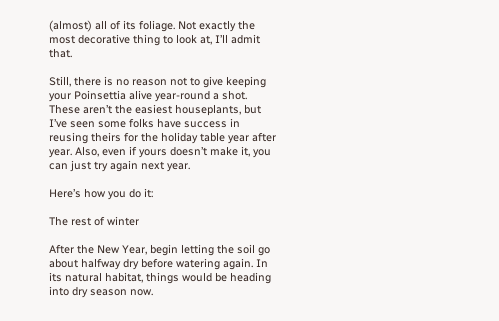(almost) all of its foliage. Not exactly the most decorative thing to look at, I’ll admit that.

Still, there is no reason not to give keeping your Poinsettia alive year-round a shot. These aren’t the easiest houseplants, but I’ve seen some folks have success in reusing theirs for the holiday table year after year. Also, even if yours doesn’t make it, you can just try again next year.

Here’s how you do it:

The rest of winter

After the New Year, begin letting the soil go about halfway dry before watering again. In its natural habitat, things would be heading into dry season now.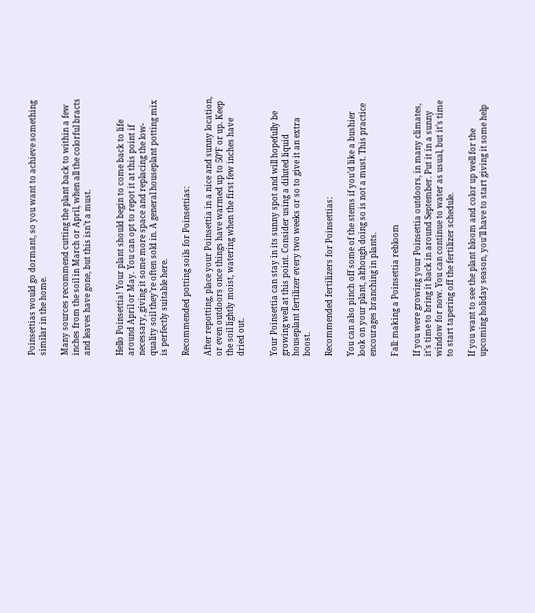Poinsettias would go dormant, so you want to achieve something similar in the home.

Many sources recommend cutting the plant back to within a few inches from the soil in March or April, when all the colorful bracts and leaves have gone, but this isn’t a must.


Hello Poinsettia! Your plant should begin to come back to life around April or May. You can opt to repot it at this point if necessary, giving it some more space and replacing the low-quality soil they’re often sold in. A general houseplant potting mix is perfectly suitable here.

Recommended potting soils for Poinsettias:

After repotting, place your Poinsettia in a nice and sunny location, or even outdoors once things have warmed up to 50°F or up. Keep the soil lightly moist, watering when the first few inches have dried out.


Your Poinsettia can stay in its sunny spot and will hopefully be growing well at this point. Consider using a diluted liquid houseplant fertilizer every two weeks or so to give it an extra boost.

Recommended fertilizers for Poinsettias:

You can also pinch off some of the stems if you’d like a bushier look on your plant, although doing so is not a must. This practice encourages branching in plants.

Fall: making a Poinsettia rebloom

If you were growing your Poinsettia outdoors, in many climates, it’s time to bring it back in around September. Put it in a sunny window for now. You can continue to water as usual, but it’s time to start tapering off the fertilizer schedule.

If you want to see the plant bloom and color up well for the upcoming holiday season, you’ll have to start giving it some help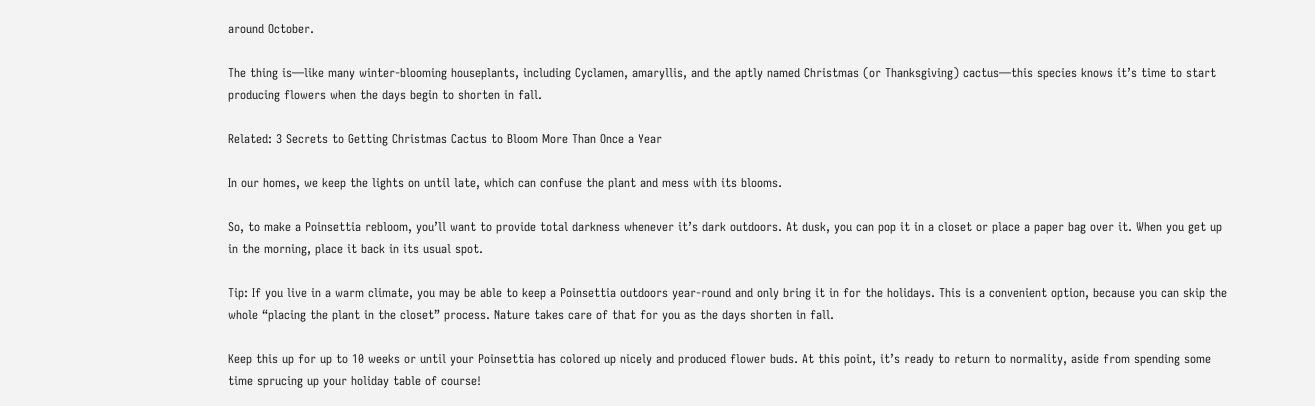around October.

The thing is—like many winter-blooming houseplants, including Cyclamen, amaryllis, and the aptly named Christmas (or Thanksgiving) cactus—this species knows it’s time to start producing flowers when the days begin to shorten in fall.

Related: 3 Secrets to Getting Christmas Cactus to Bloom More Than Once a Year

In our homes, we keep the lights on until late, which can confuse the plant and mess with its blooms.

So, to make a Poinsettia rebloom, you’ll want to provide total darkness whenever it’s dark outdoors. At dusk, you can pop it in a closet or place a paper bag over it. When you get up in the morning, place it back in its usual spot.

Tip: If you live in a warm climate, you may be able to keep a Poinsettia outdoors year-round and only bring it in for the holidays. This is a convenient option, because you can skip the whole “placing the plant in the closet” process. Nature takes care of that for you as the days shorten in fall.

Keep this up for up to 10 weeks or until your Poinsettia has colored up nicely and produced flower buds. At this point, it’s ready to return to normality, aside from spending some time sprucing up your holiday table of course!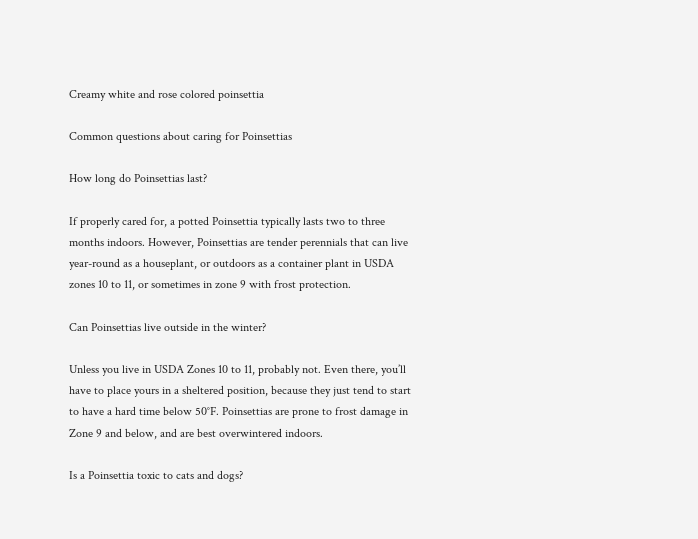Creamy white and rose colored poinsettia

Common questions about caring for Poinsettias

How long do Poinsettias last?

If properly cared for, a potted Poinsettia typically lasts two to three months indoors. However, Poinsettias are tender perennials that can live year-round as a houseplant, or outdoors as a container plant in USDA zones 10 to 11, or sometimes in zone 9 with frost protection.

Can Poinsettias live outside in the winter?

Unless you live in USDA Zones 10 to 11, probably not. Even there, you’ll have to place yours in a sheltered position, because they just tend to start to have a hard time below 50°F. Poinsettias are prone to frost damage in Zone 9 and below, and are best overwintered indoors.

Is a Poinsettia toxic to cats and dogs?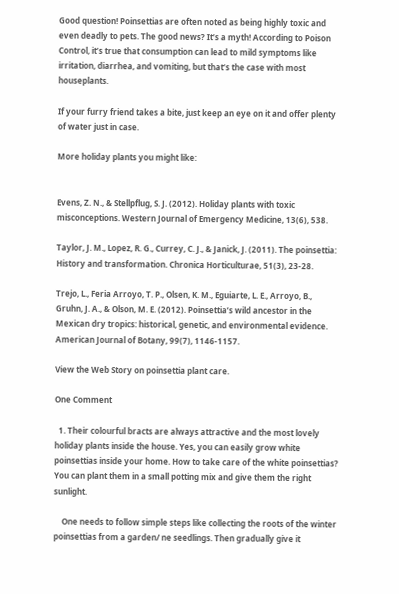Good question! Poinsettias are often noted as being highly toxic and even deadly to pets. The good news? It’s a myth! According to Poison Control, it’s true that consumption can lead to mild symptoms like irritation, diarrhea, and vomiting, but that’s the case with most houseplants.

If your furry friend takes a bite, just keep an eye on it and offer plenty of water just in case.

More holiday plants you might like:


Evens, Z. N., & Stellpflug, S. J. (2012). Holiday plants with toxic misconceptions. Western Journal of Emergency Medicine, 13(6), 538.

Taylor, J. M., Lopez, R. G., Currey, C. J., & Janick, J. (2011). The poinsettia: History and transformation. Chronica Horticulturae, 51(3), 23-28.

Trejo, L., Feria Arroyo, T. P., Olsen, K. M., Eguiarte, L. E., Arroyo, B., Gruhn, J. A., & Olson, M. E. (2012). Poinsettia’s wild ancestor in the Mexican dry tropics: historical, genetic, and environmental evidence. American Journal of Botany, 99(7), 1146-1157.

View the Web Story on poinsettia plant care.

One Comment

  1. Their colourful bracts are always attractive and the most lovely holiday plants inside the house. Yes, you can easily grow white poinsettias inside your home. How to take care of the white poinsettias? You can plant them in a small potting mix and give them the right sunlight.

    One needs to follow simple steps like collecting the roots of the winter poinsettias from a garden/ ne seedlings. Then gradually give it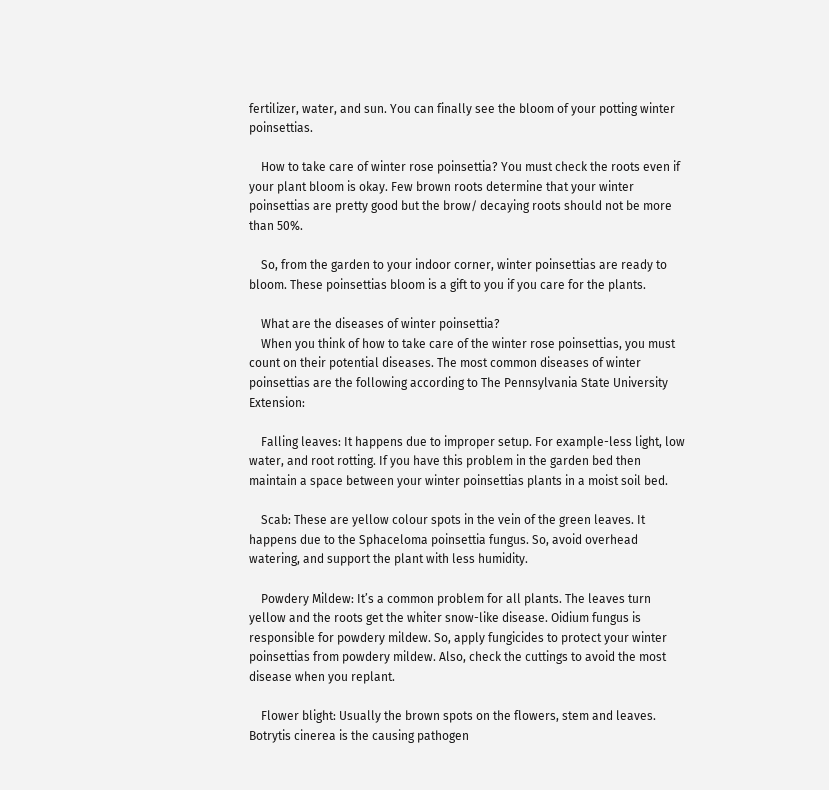fertilizer, water, and sun. You can finally see the bloom of your potting winter poinsettias.

    How to take care of winter rose poinsettia? You must check the roots even if your plant bloom is okay. Few brown roots determine that your winter poinsettias are pretty good but the brow/ decaying roots should not be more than 50%.

    So, from the garden to your indoor corner, winter poinsettias are ready to bloom. These poinsettias bloom is a gift to you if you care for the plants.

    What are the diseases of winter poinsettia?
    When you think of how to take care of the winter rose poinsettias, you must count on their potential diseases. The most common diseases of winter poinsettias are the following according to The Pennsylvania State University Extension:

    Falling leaves: It happens due to improper setup. For example-less light, low water, and root rotting. If you have this problem in the garden bed then maintain a space between your winter poinsettias plants in a moist soil bed.

    Scab: These are yellow colour spots in the vein of the green leaves. It happens due to the Sphaceloma poinsettia fungus. So, avoid overhead watering, and support the plant with less humidity.

    Powdery Mildew: It’s a common problem for all plants. The leaves turn yellow and the roots get the whiter snow-like disease. Oidium fungus is responsible for powdery mildew. So, apply fungicides to protect your winter poinsettias from powdery mildew. Also, check the cuttings to avoid the most disease when you replant.

    Flower blight: Usually the brown spots on the flowers, stem and leaves. Botrytis cinerea is the causing pathogen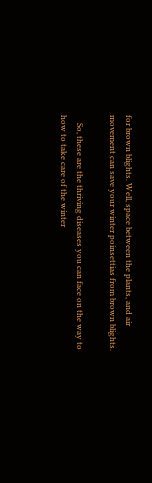for brown blights. Well, space between the plants, and air movement can save your winter poinsettias from brown blights.

    So, these are the thriving diseases you can face on the way to how to take care of the winter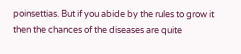poinsettias. But if you abide by the rules to grow it then the chances of the diseases are quite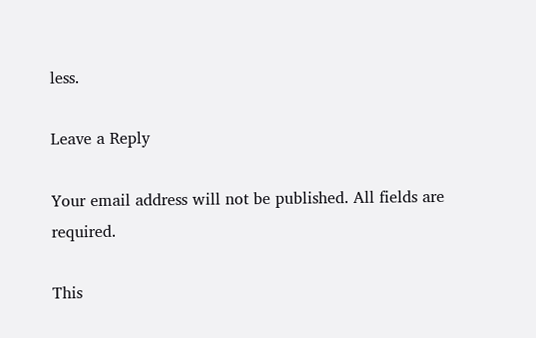less.

Leave a Reply

Your email address will not be published. All fields are required.

This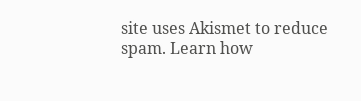site uses Akismet to reduce spam. Learn how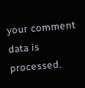your comment data is processed.